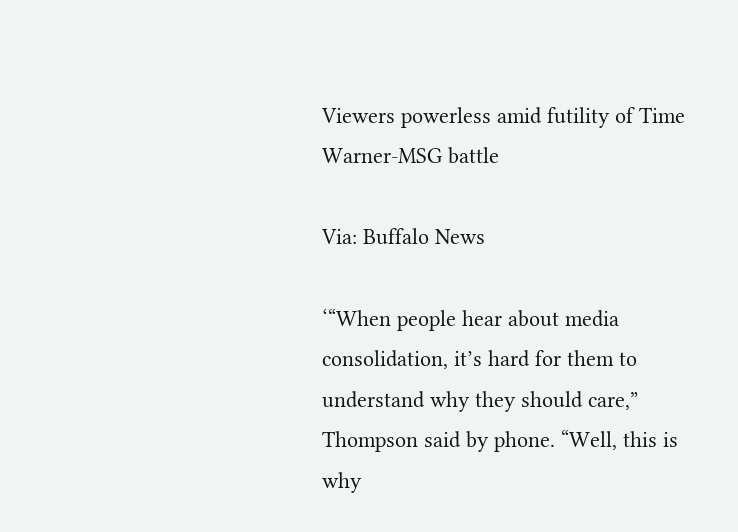Viewers powerless amid futility of Time Warner-MSG battle

Via: Buffalo News

‘“When people hear about media consolidation, it’s hard for them to understand why they should care,” Thompson said by phone. “Well, this is why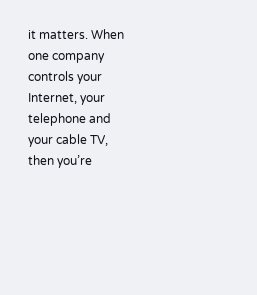it matters. When one company controls your Internet, your telephone and your cable TV, then you’re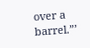over a barrel.”’